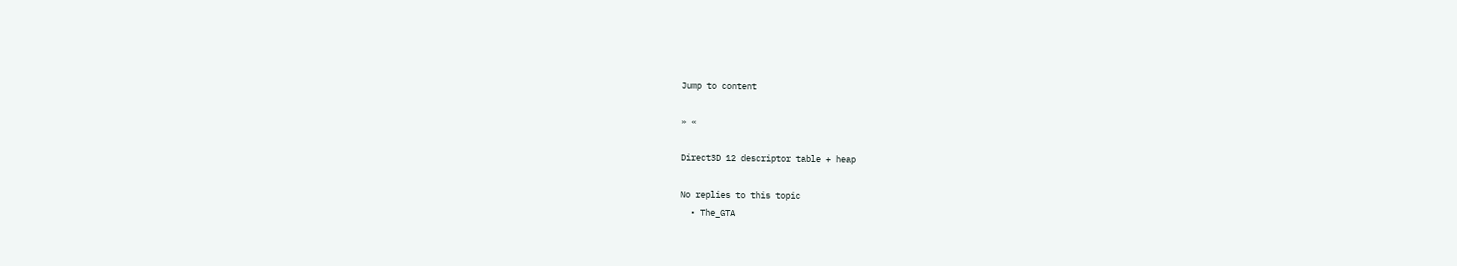Jump to content

» «

Direct3D 12 descriptor table + heap

No replies to this topic
  • The_GTA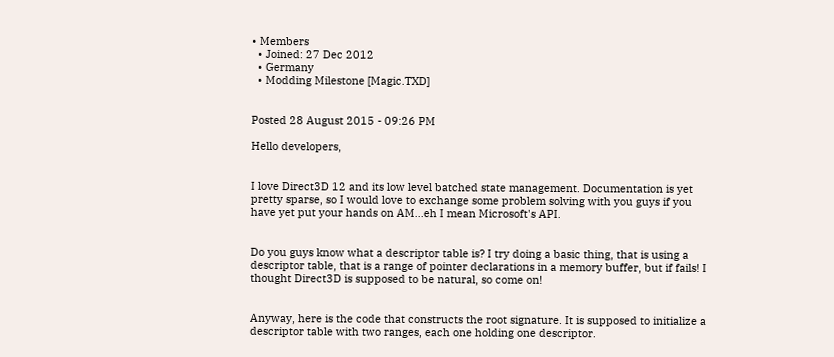• Members
  • Joined: 27 Dec 2012
  • Germany
  • Modding Milestone [Magic.TXD]


Posted 28 August 2015 - 09:26 PM

Hello developers,


I love Direct3D 12 and its low level batched state management. Documentation is yet pretty sparse, so I would love to exchange some problem solving with you guys if you have yet put your hands on AM...eh I mean Microsoft's API.


Do you guys know what a descriptor table is? I try doing a basic thing, that is using a descriptor table, that is a range of pointer declarations in a memory buffer, but if fails! I thought Direct3D is supposed to be natural, so come on!


Anyway, here is the code that constructs the root signature. It is supposed to initialize a descriptor table with two ranges, each one holding one descriptor.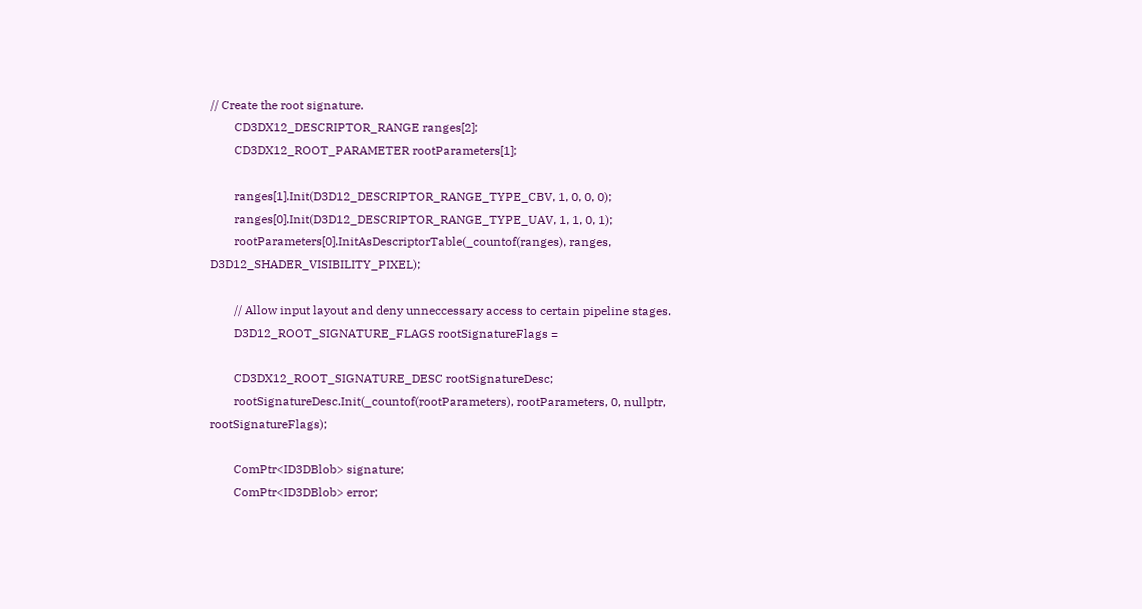// Create the root signature.
        CD3DX12_DESCRIPTOR_RANGE ranges[2];
        CD3DX12_ROOT_PARAMETER rootParameters[1];

        ranges[1].Init(D3D12_DESCRIPTOR_RANGE_TYPE_CBV, 1, 0, 0, 0);
        ranges[0].Init(D3D12_DESCRIPTOR_RANGE_TYPE_UAV, 1, 1, 0, 1);
        rootParameters[0].InitAsDescriptorTable(_countof(ranges), ranges, D3D12_SHADER_VISIBILITY_PIXEL);

        // Allow input layout and deny unneccessary access to certain pipeline stages.
        D3D12_ROOT_SIGNATURE_FLAGS rootSignatureFlags =

        CD3DX12_ROOT_SIGNATURE_DESC rootSignatureDesc;
        rootSignatureDesc.Init(_countof(rootParameters), rootParameters, 0, nullptr, rootSignatureFlags);

        ComPtr<ID3DBlob> signature;
        ComPtr<ID3DBlob> error;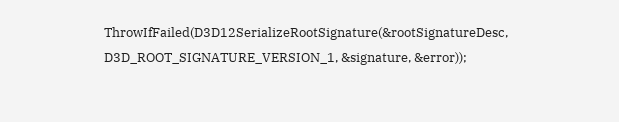ThrowIfFailed(D3D12SerializeRootSignature(&rootSignatureDesc, D3D_ROOT_SIGNATURE_VERSION_1, &signature, &error));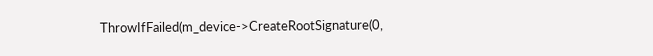ThrowIfFailed(m_device->CreateRootSignature(0,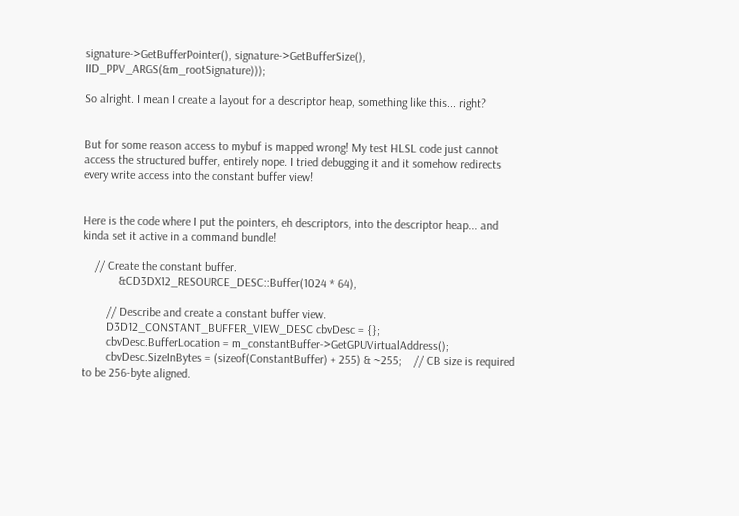signature->GetBufferPointer(), signature->GetBufferSize(), IID_PPV_ARGS(&m_rootSignature)));

So alright. I mean I create a layout for a descriptor heap, something like this... right?


But for some reason access to mybuf is mapped wrong! My test HLSL code just cannot access the structured buffer, entirely nope. I tried debugging it and it somehow redirects every write access into the constant buffer view!


Here is the code where I put the pointers, eh descriptors, into the descriptor heap... and kinda set it active in a command bundle!

    // Create the constant buffer.
            &CD3DX12_RESOURCE_DESC::Buffer(1024 * 64),

        // Describe and create a constant buffer view.
        D3D12_CONSTANT_BUFFER_VIEW_DESC cbvDesc = {};
        cbvDesc.BufferLocation = m_constantBuffer->GetGPUVirtualAddress();
        cbvDesc.SizeInBytes = (sizeof(ConstantBuffer) + 255) & ~255;    // CB size is required to be 256-byte aligned.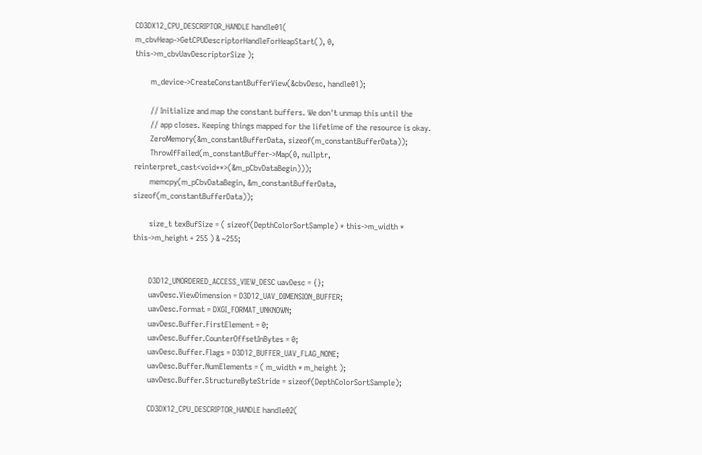CD3DX12_CPU_DESCRIPTOR_HANDLE handle01( m_cbvHeap->GetCPUDescriptorHandleForHeapStart(), 0, this->m_cbvUavDescriptorSize );

        m_device->CreateConstantBufferView(&cbvDesc, handle01);

        // Initialize and map the constant buffers. We don't unmap this until the
        // app closes. Keeping things mapped for the lifetime of the resource is okay.
        ZeroMemory(&m_constantBufferData, sizeof(m_constantBufferData));
        ThrowIfFailed(m_constantBuffer->Map(0, nullptr, reinterpret_cast<void**>(&m_pCbvDataBegin)));
        memcpy(m_pCbvDataBegin, &m_constantBufferData, sizeof(m_constantBufferData));

        size_t texBufSize = ( sizeof(DepthColorSortSample) * this->m_width * this->m_height + 255 ) & ~255;


        D3D12_UNORDERED_ACCESS_VIEW_DESC uavDesc = {};
        uavDesc.ViewDimension = D3D12_UAV_DIMENSION_BUFFER;
        uavDesc.Format = DXGI_FORMAT_UNKNOWN;
        uavDesc.Buffer.FirstElement = 0;
        uavDesc.Buffer.CounterOffsetInBytes = 0;
        uavDesc.Buffer.Flags = D3D12_BUFFER_UAV_FLAG_NONE;
        uavDesc.Buffer.NumElements = ( m_width * m_height );
        uavDesc.Buffer.StructureByteStride = sizeof(DepthColorSortSample);

        CD3DX12_CPU_DESCRIPTOR_HANDLE handle02(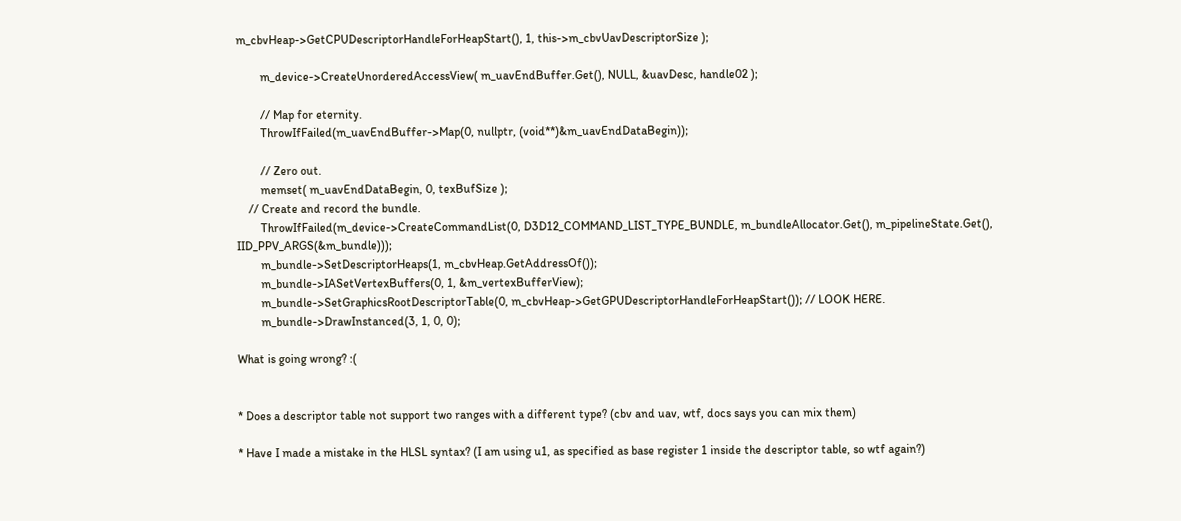m_cbvHeap->GetCPUDescriptorHandleForHeapStart(), 1, this->m_cbvUavDescriptorSize );

        m_device->CreateUnorderedAccessView( m_uavEndBuffer.Get(), NULL, &uavDesc, handle02 );

        // Map for eternity.
        ThrowIfFailed(m_uavEndBuffer->Map(0, nullptr, (void**)&m_uavEndDataBegin));

        // Zero out.
        memset( m_uavEndDataBegin, 0, texBufSize );
    // Create and record the bundle.
        ThrowIfFailed(m_device->CreateCommandList(0, D3D12_COMMAND_LIST_TYPE_BUNDLE, m_bundleAllocator.Get(), m_pipelineState.Get(), IID_PPV_ARGS(&m_bundle)));
        m_bundle->SetDescriptorHeaps(1, m_cbvHeap.GetAddressOf());
        m_bundle->IASetVertexBuffers(0, 1, &m_vertexBufferView);
        m_bundle->SetGraphicsRootDescriptorTable(0, m_cbvHeap->GetGPUDescriptorHandleForHeapStart()); // LOOK HERE.
        m_bundle->DrawInstanced(3, 1, 0, 0);

What is going wrong? :(


* Does a descriptor table not support two ranges with a different type? (cbv and uav, wtf, docs says you can mix them)

* Have I made a mistake in the HLSL syntax? (I am using u1, as specified as base register 1 inside the descriptor table, so wtf again?)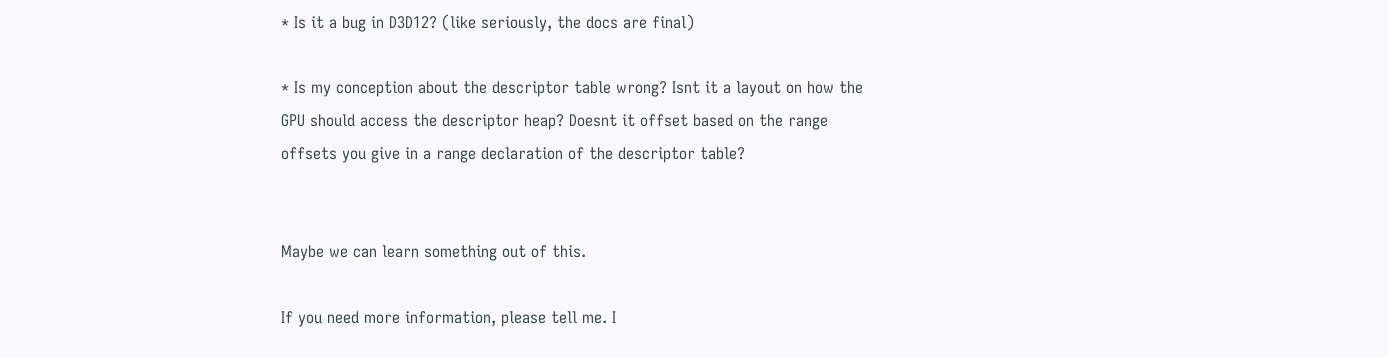* Is it a bug in D3D12? (like seriously, the docs are final)

* Is my conception about the descriptor table wrong? Isnt it a layout on how the GPU should access the descriptor heap? Doesnt it offset based on the range offsets you give in a range declaration of the descriptor table?


Maybe we can learn something out of this.

If you need more information, please tell me. I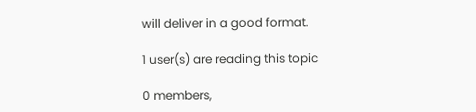will deliver in a good format.

1 user(s) are reading this topic

0 members,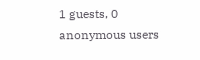1 guests, 0 anonymous users